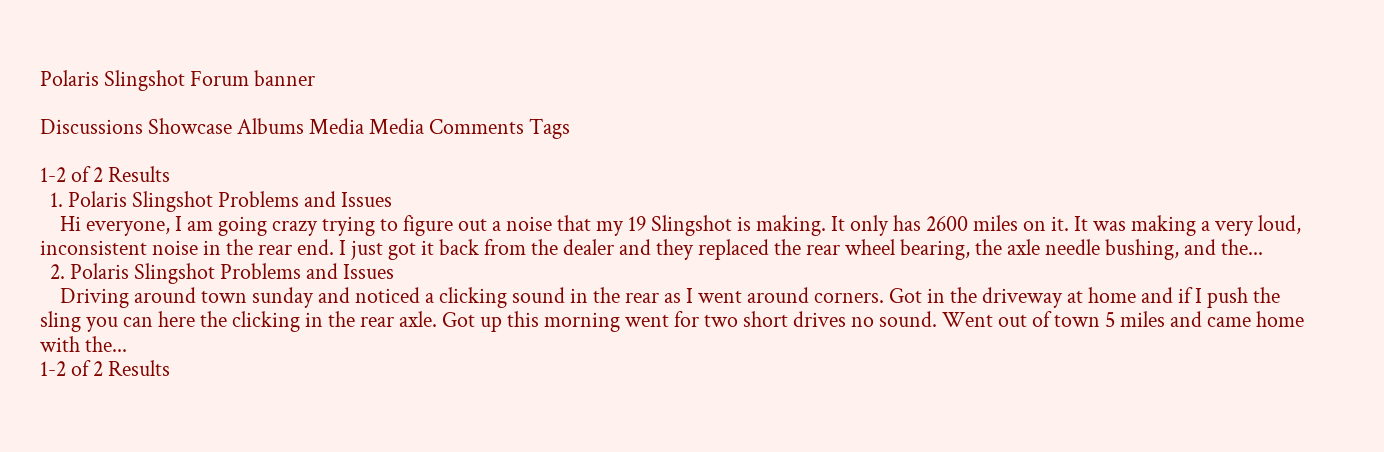Polaris Slingshot Forum banner

Discussions Showcase Albums Media Media Comments Tags

1-2 of 2 Results
  1. Polaris Slingshot Problems and Issues
    Hi everyone, I am going crazy trying to figure out a noise that my 19 Slingshot is making. It only has 2600 miles on it. It was making a very loud, inconsistent noise in the rear end. I just got it back from the dealer and they replaced the rear wheel bearing, the axle needle bushing, and the...
  2. Polaris Slingshot Problems and Issues
    Driving around town sunday and noticed a clicking sound in the rear as I went around corners. Got in the driveway at home and if I push the sling you can here the clicking in the rear axle. Got up this morning went for two short drives no sound. Went out of town 5 miles and came home with the...
1-2 of 2 Results